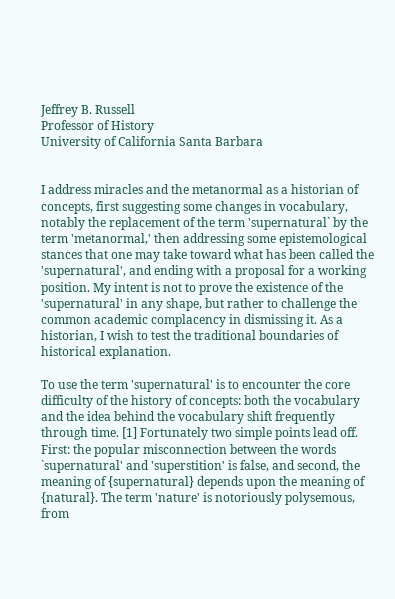Jeffrey B. Russell
Professor of History
University of California Santa Barbara


I address miracles and the metanormal as a historian of concepts, first suggesting some changes in vocabulary, notably the replacement of the term 'supernatural` by the term 'metanormal,' then addressing some epistemological stances that one may take toward what has been called the 'supernatural', and ending with a proposal for a working position. My intent is not to prove the existence of the 'supernatural' in any shape, but rather to challenge the common academic complacency in dismissing it. As a historian, I wish to test the traditional boundaries of historical explanation.

To use the term 'supernatural' is to encounter the core difficulty of the history of concepts: both the vocabulary and the idea behind the vocabulary shift frequently through time. [1] Fortunately two simple points lead off. First: the popular misconnection between the words `supernatural' and 'superstition' is false, and second, the meaning of {supernatural} depends upon the meaning of {natural}. The term 'nature' is notoriously polysemous, from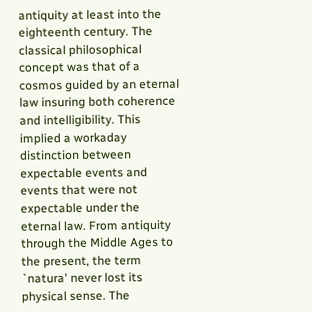antiquity at least into the eighteenth century. The classical philosophical concept was that of a cosmos guided by an eternal law insuring both coherence and intelligibility. This implied a workaday distinction between expectable events and events that were not expectable under the eternal law. From antiquity through the Middle Ages to the present, the term `natura' never lost its physical sense. The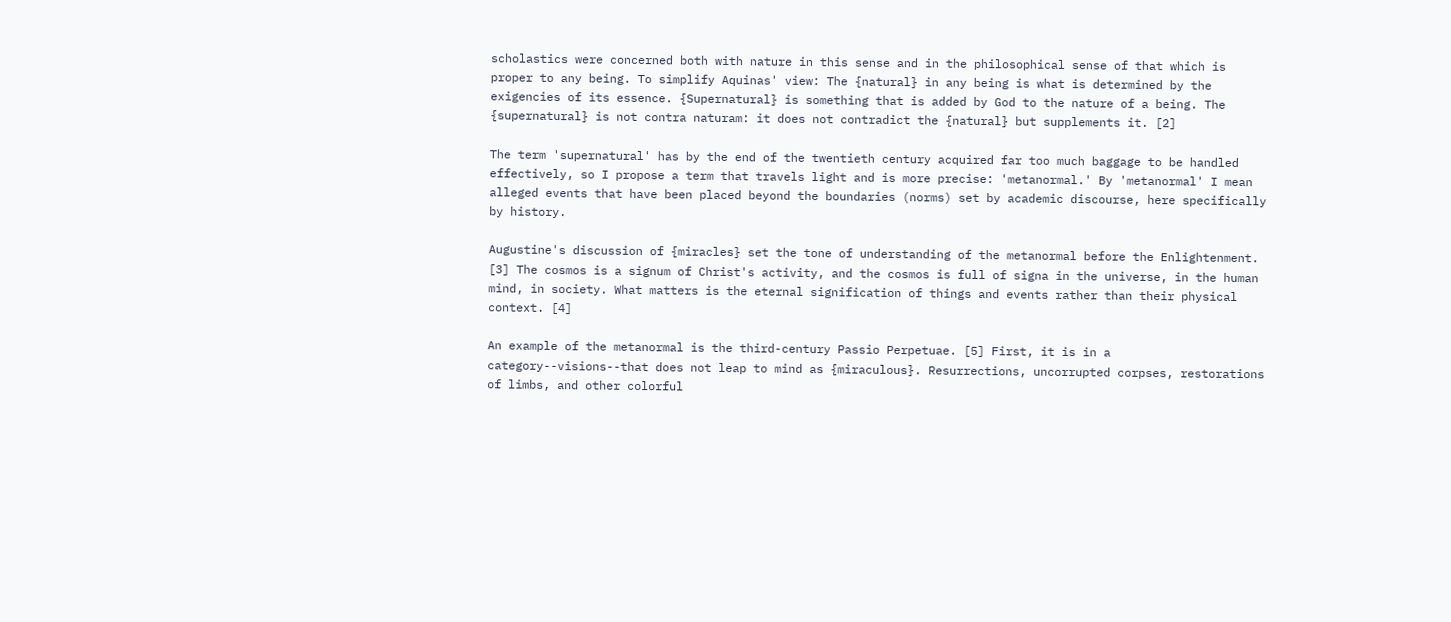scholastics were concerned both with nature in this sense and in the philosophical sense of that which is proper to any being. To simplify Aquinas' view: The {natural} in any being is what is determined by the exigencies of its essence. {Supernatural} is something that is added by God to the nature of a being. The {supernatural} is not contra naturam: it does not contradict the {natural} but supplements it. [2]

The term 'supernatural' has by the end of the twentieth century acquired far too much baggage to be handled effectively, so I propose a term that travels light and is more precise: 'metanormal.' By 'metanormal' I mean alleged events that have been placed beyond the boundaries (norms) set by academic discourse, here specifically by history.

Augustine's discussion of {miracles} set the tone of understanding of the metanormal before the Enlightenment. [3] The cosmos is a signum of Christ's activity, and the cosmos is full of signa in the universe, in the human mind, in society. What matters is the eternal signification of things and events rather than their physical context. [4]

An example of the metanormal is the third-century Passio Perpetuae. [5] First, it is in a category--visions--that does not leap to mind as {miraculous}. Resurrections, uncorrupted corpses, restorations of limbs, and other colorful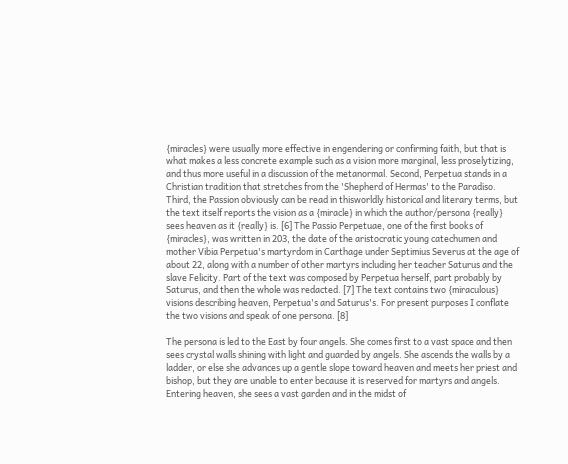{miracles} were usually more effective in engendering or confirming faith, but that is what makes a less concrete example such as a vision more marginal, less proselytizing, and thus more useful in a discussion of the metanormal. Second, Perpetua stands in a Christian tradition that stretches from the 'Shepherd of Hermas' to the Paradiso. Third, the Passion obviously can be read in thisworldly historical and literary terms, but the text itself reports the vision as a {miracle} in which the author/persona {really} sees heaven as it {really} is. [6] The Passio Perpetuae, one of the first books of {miracles}, was written in 203, the date of the aristocratic young catechumen and mother Vibia Perpetua's martyrdom in Carthage under Septimius Severus at the age of about 22, along with a number of other martyrs including her teacher Saturus and the slave Felicity. Part of the text was composed by Perpetua herself, part probably by Saturus, and then the whole was redacted. [7] The text contains two {miraculous} visions describing heaven, Perpetua's and Saturus's. For present purposes I conflate the two visions and speak of one persona. [8]

The persona is led to the East by four angels. She comes first to a vast space and then sees crystal walls shining with light and guarded by angels. She ascends the walls by a ladder, or else she advances up a gentle slope toward heaven and meets her priest and bishop, but they are unable to enter because it is reserved for martyrs and angels. Entering heaven, she sees a vast garden and in the midst of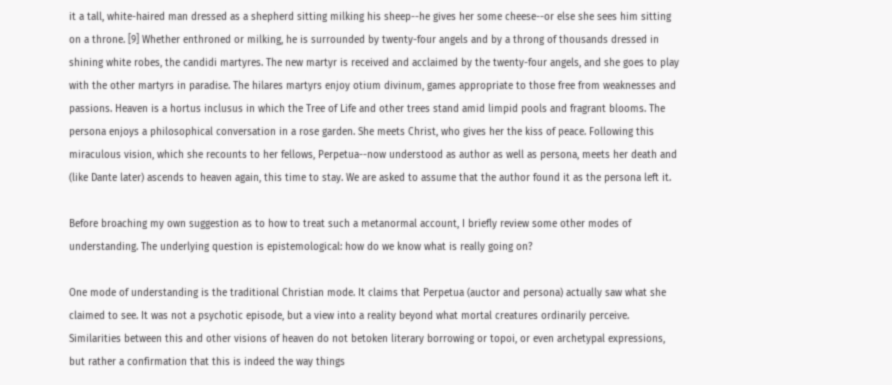it a tall, white-haired man dressed as a shepherd sitting milking his sheep--he gives her some cheese--or else she sees him sitting on a throne. [9] Whether enthroned or milking, he is surrounded by twenty-four angels and by a throng of thousands dressed in shining white robes, the candidi martyres. The new martyr is received and acclaimed by the twenty-four angels, and she goes to play with the other martyrs in paradise. The hilares martyrs enjoy otium divinum, games appropriate to those free from weaknesses and passions. Heaven is a hortus inclusus in which the Tree of Life and other trees stand amid limpid pools and fragrant blooms. The persona enjoys a philosophical conversation in a rose garden. She meets Christ, who gives her the kiss of peace. Following this miraculous vision, which she recounts to her fellows, Perpetua--now understood as author as well as persona, meets her death and (like Dante later) ascends to heaven again, this time to stay. We are asked to assume that the author found it as the persona left it.

Before broaching my own suggestion as to how to treat such a metanormal account, I briefly review some other modes of understanding. The underlying question is epistemological: how do we know what is really going on?

One mode of understanding is the traditional Christian mode. It claims that Perpetua (auctor and persona) actually saw what she claimed to see. It was not a psychotic episode, but a view into a reality beyond what mortal creatures ordinarily perceive. Similarities between this and other visions of heaven do not betoken literary borrowing or topoi, or even archetypal expressions, but rather a confirmation that this is indeed the way things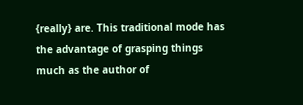{really} are. This traditional mode has the advantage of grasping things much as the author of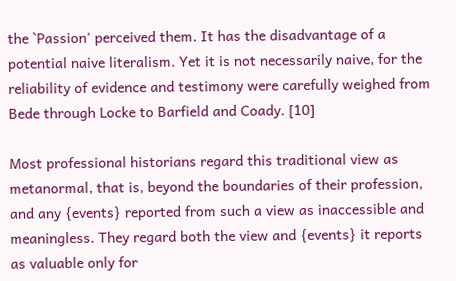the `Passion' perceived them. It has the disadvantage of a potential naive literalism. Yet it is not necessarily naive, for the reliability of evidence and testimony were carefully weighed from Bede through Locke to Barfield and Coady. [10]

Most professional historians regard this traditional view as metanormal, that is, beyond the boundaries of their profession, and any {events} reported from such a view as inaccessible and meaningless. They regard both the view and {events} it reports as valuable only for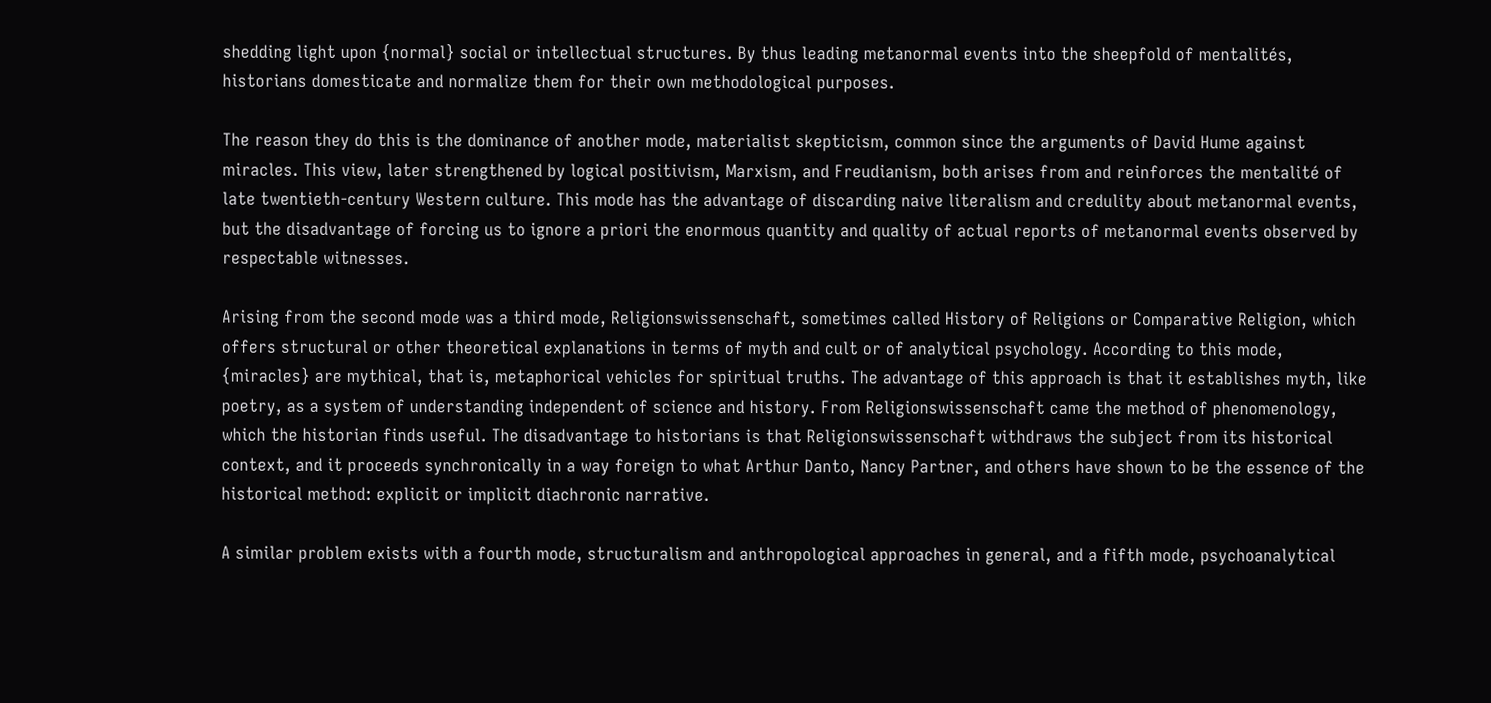shedding light upon {normal} social or intellectual structures. By thus leading metanormal events into the sheepfold of mentalités, historians domesticate and normalize them for their own methodological purposes.

The reason they do this is the dominance of another mode, materialist skepticism, common since the arguments of David Hume against miracles. This view, later strengthened by logical positivism, Marxism, and Freudianism, both arises from and reinforces the mentalité of late twentieth-century Western culture. This mode has the advantage of discarding naive literalism and credulity about metanormal events, but the disadvantage of forcing us to ignore a priori the enormous quantity and quality of actual reports of metanormal events observed by respectable witnesses.

Arising from the second mode was a third mode, Religionswissenschaft, sometimes called History of Religions or Comparative Religion, which offers structural or other theoretical explanations in terms of myth and cult or of analytical psychology. According to this mode, {miracles} are mythical, that is, metaphorical vehicles for spiritual truths. The advantage of this approach is that it establishes myth, like poetry, as a system of understanding independent of science and history. From Religionswissenschaft came the method of phenomenology, which the historian finds useful. The disadvantage to historians is that Religionswissenschaft withdraws the subject from its historical context, and it proceeds synchronically in a way foreign to what Arthur Danto, Nancy Partner, and others have shown to be the essence of the historical method: explicit or implicit diachronic narrative.

A similar problem exists with a fourth mode, structuralism and anthropological approaches in general, and a fifth mode, psychoanalytical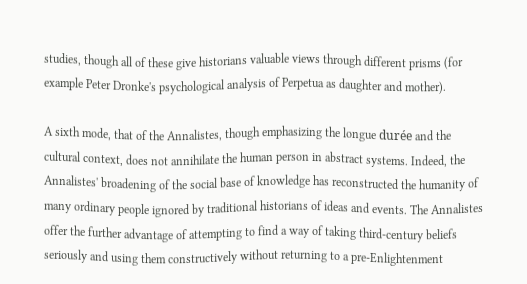studies, though all of these give historians valuable views through different prisms (for example Peter Dronke's psychological analysis of Perpetua as daughter and mother).

A sixth mode, that of the Annalistes, though emphasizing the longue durée and the cultural context, does not annihilate the human person in abstract systems. Indeed, the Annalistes' broadening of the social base of knowledge has reconstructed the humanity of many ordinary people ignored by traditional historians of ideas and events. The Annalistes offer the further advantage of attempting to find a way of taking third-century beliefs seriously and using them constructively without returning to a pre-Enlightenment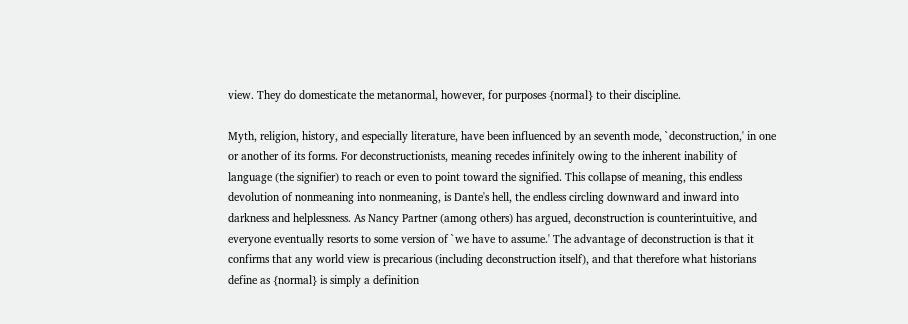view. They do domesticate the metanormal, however, for purposes {normal} to their discipline.

Myth, religion, history, and especially literature, have been influenced by an seventh mode, `deconstruction,' in one or another of its forms. For deconstructionists, meaning recedes infinitely owing to the inherent inability of language (the signifier) to reach or even to point toward the signified. This collapse of meaning, this endless devolution of nonmeaning into nonmeaning, is Dante's hell, the endless circling downward and inward into darkness and helplessness. As Nancy Partner (among others) has argued, deconstruction is counterintuitive, and everyone eventually resorts to some version of `we have to assume.' The advantage of deconstruction is that it confirms that any world view is precarious (including deconstruction itself), and that therefore what historians define as {normal} is simply a definition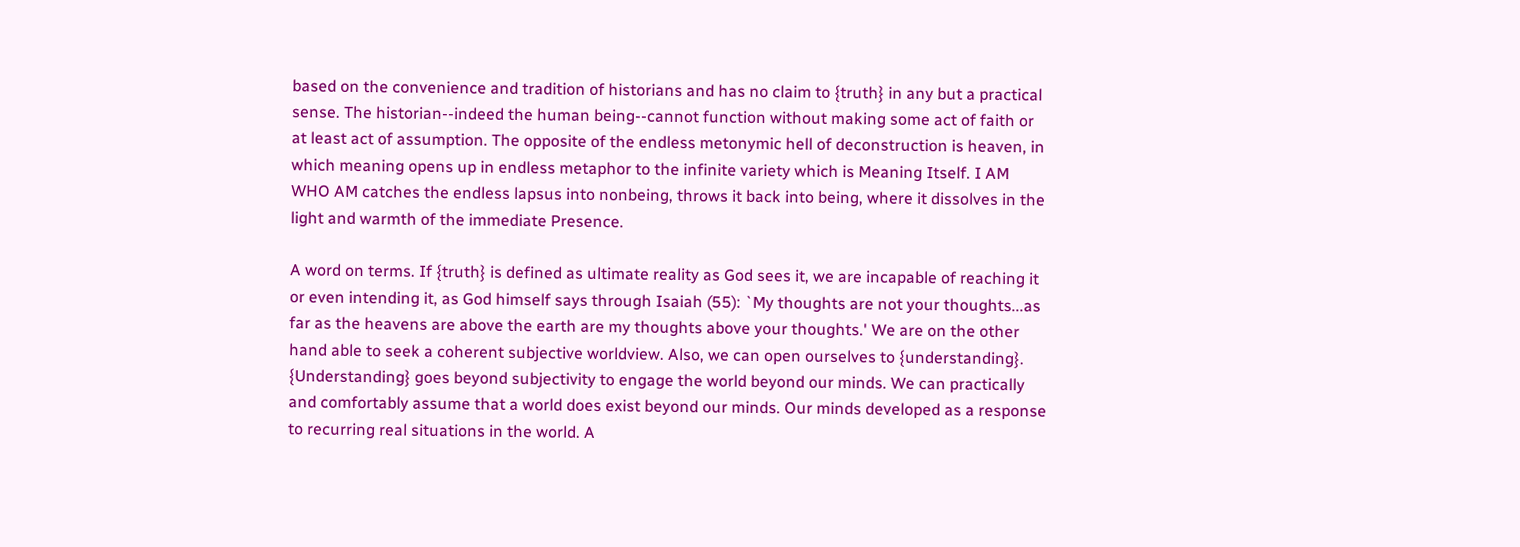based on the convenience and tradition of historians and has no claim to {truth} in any but a practical sense. The historian--indeed the human being--cannot function without making some act of faith or at least act of assumption. The opposite of the endless metonymic hell of deconstruction is heaven, in which meaning opens up in endless metaphor to the infinite variety which is Meaning Itself. I AM WHO AM catches the endless lapsus into nonbeing, throws it back into being, where it dissolves in the light and warmth of the immediate Presence.

A word on terms. If {truth} is defined as ultimate reality as God sees it, we are incapable of reaching it or even intending it, as God himself says through Isaiah (55): `My thoughts are not your thoughts...as far as the heavens are above the earth are my thoughts above your thoughts.' We are on the other hand able to seek a coherent subjective worldview. Also, we can open ourselves to {understanding}. {Understanding} goes beyond subjectivity to engage the world beyond our minds. We can practically and comfortably assume that a world does exist beyond our minds. Our minds developed as a response to recurring real situations in the world. A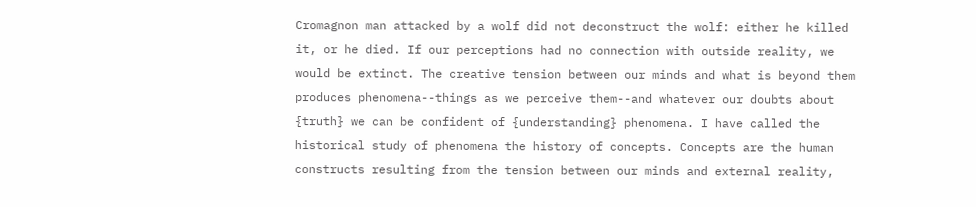Cromagnon man attacked by a wolf did not deconstruct the wolf: either he killed it, or he died. If our perceptions had no connection with outside reality, we would be extinct. The creative tension between our minds and what is beyond them produces phenomena--things as we perceive them--and whatever our doubts about {truth} we can be confident of {understanding} phenomena. I have called the historical study of phenomena the history of concepts. Concepts are the human constructs resulting from the tension between our minds and external reality,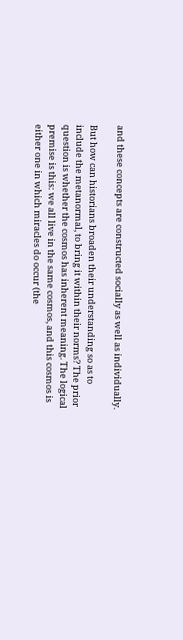and these concepts are constructed socially as well as individually.

But how can historians broaden their understanding so as to include the metanormal, to bring it within their norms? The prior question is whether the cosmos has inherent meaning. The logical premise is this: we all live in the same cosmos, and this cosmos is either one in which miracles do occur (the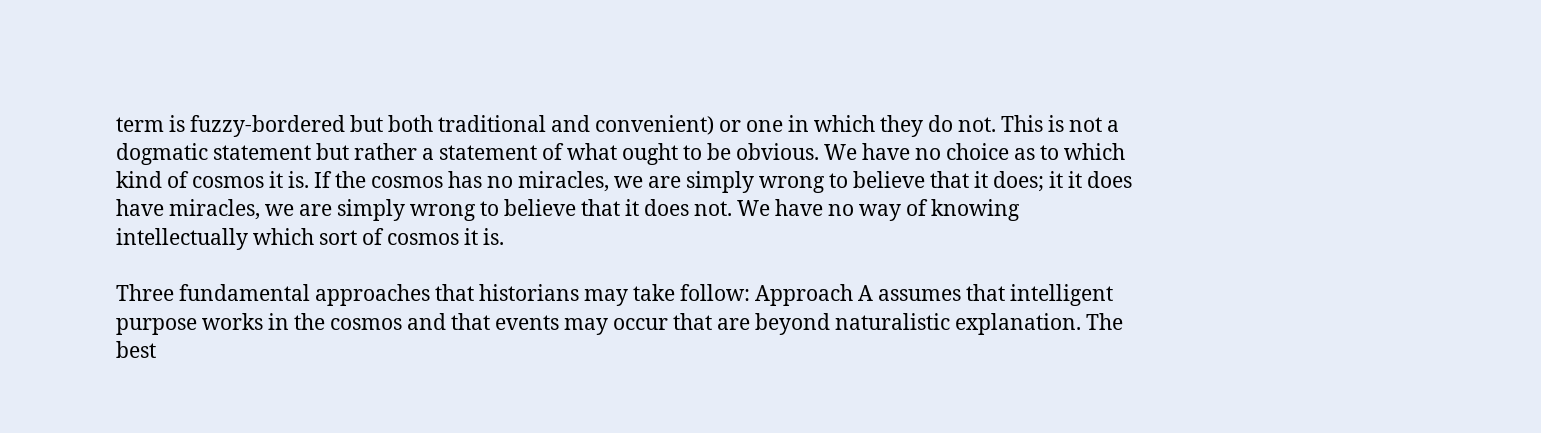term is fuzzy-bordered but both traditional and convenient) or one in which they do not. This is not a dogmatic statement but rather a statement of what ought to be obvious. We have no choice as to which kind of cosmos it is. If the cosmos has no miracles, we are simply wrong to believe that it does; it it does have miracles, we are simply wrong to believe that it does not. We have no way of knowing intellectually which sort of cosmos it is.

Three fundamental approaches that historians may take follow: Approach A assumes that intelligent purpose works in the cosmos and that events may occur that are beyond naturalistic explanation. The best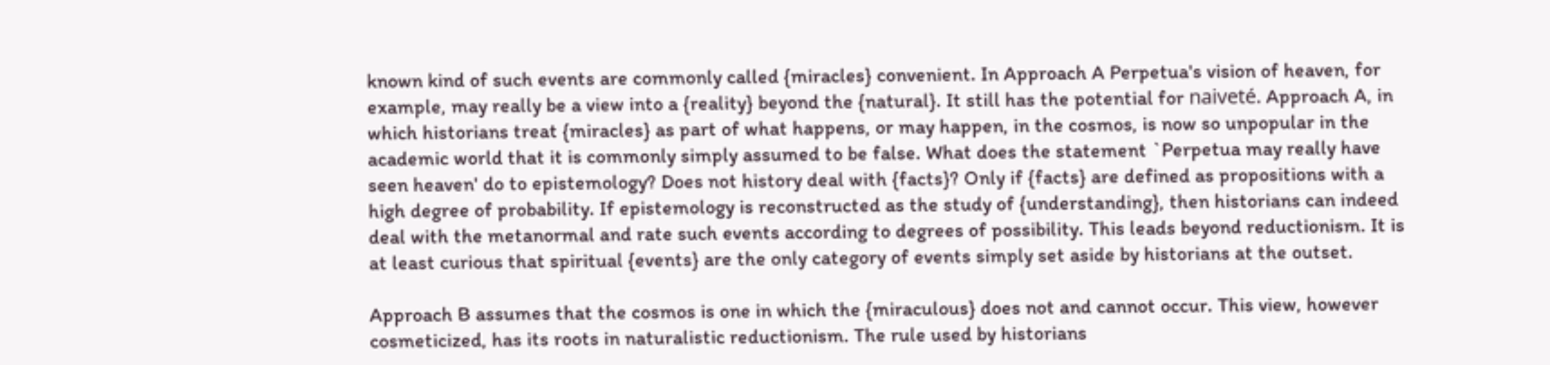known kind of such events are commonly called {miracles} convenient. In Approach A Perpetua's vision of heaven, for example, may really be a view into a {reality} beyond the {natural}. It still has the potential for naiveté. Approach A, in which historians treat {miracles} as part of what happens, or may happen, in the cosmos, is now so unpopular in the academic world that it is commonly simply assumed to be false. What does the statement `Perpetua may really have seen heaven' do to epistemology? Does not history deal with {facts}? Only if {facts} are defined as propositions with a high degree of probability. If epistemology is reconstructed as the study of {understanding}, then historians can indeed deal with the metanormal and rate such events according to degrees of possibility. This leads beyond reductionism. It is at least curious that spiritual {events} are the only category of events simply set aside by historians at the outset.

Approach B assumes that the cosmos is one in which the {miraculous} does not and cannot occur. This view, however cosmeticized, has its roots in naturalistic reductionism. The rule used by historians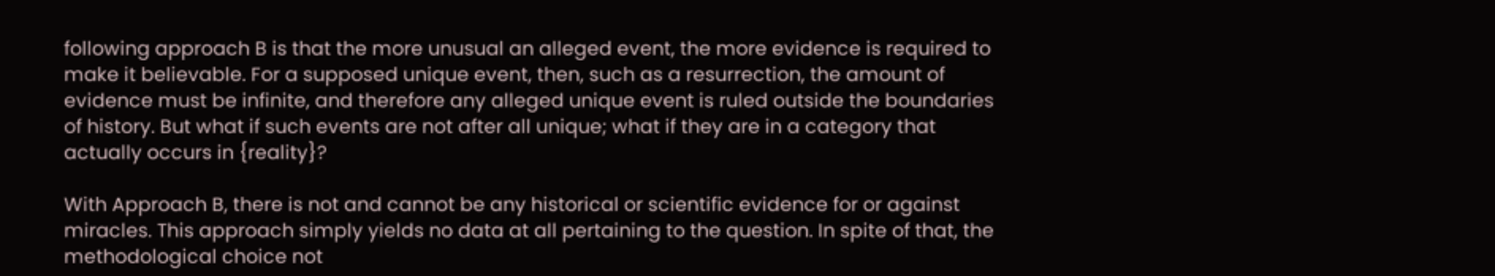following approach B is that the more unusual an alleged event, the more evidence is required to make it believable. For a supposed unique event, then, such as a resurrection, the amount of evidence must be infinite, and therefore any alleged unique event is ruled outside the boundaries of history. But what if such events are not after all unique; what if they are in a category that actually occurs in {reality}?

With Approach B, there is not and cannot be any historical or scientific evidence for or against miracles. This approach simply yields no data at all pertaining to the question. In spite of that, the methodological choice not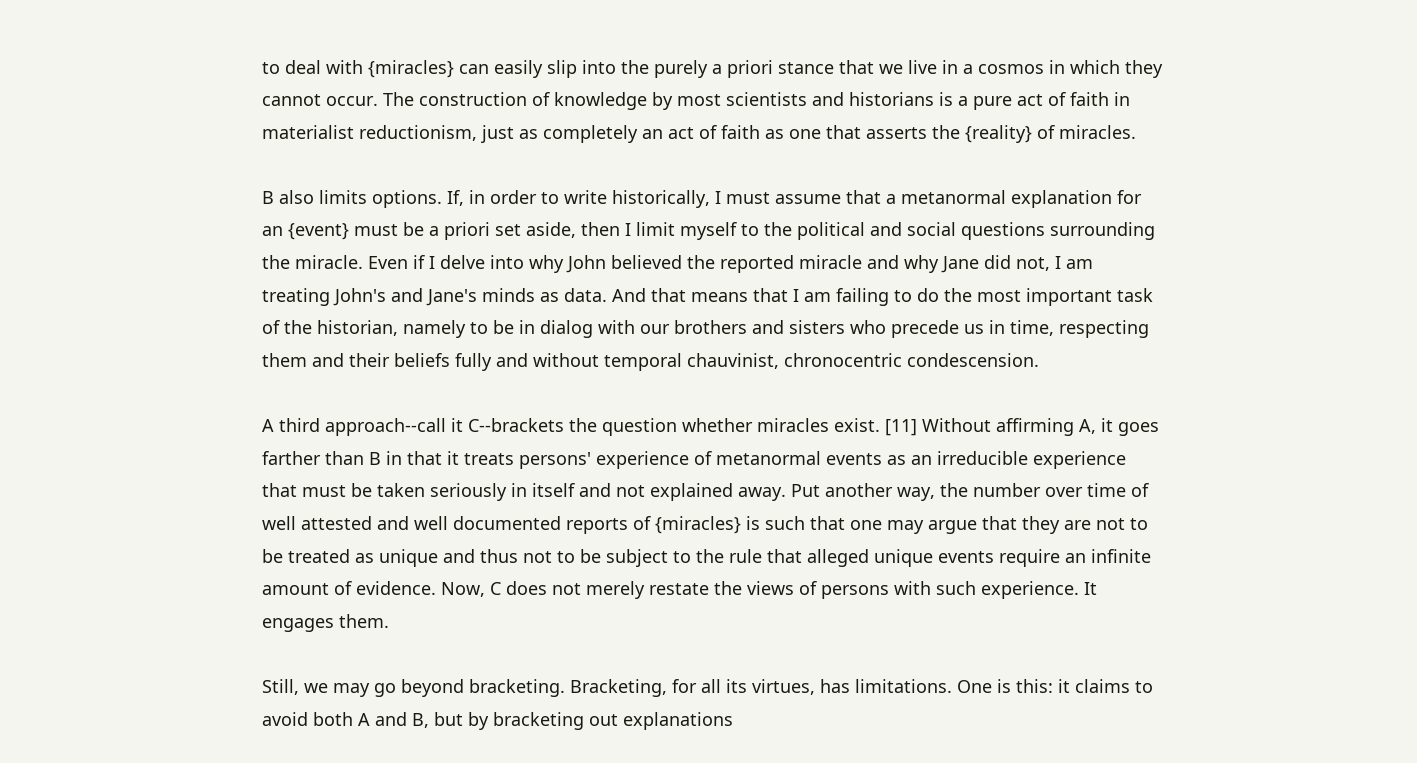to deal with {miracles} can easily slip into the purely a priori stance that we live in a cosmos in which they cannot occur. The construction of knowledge by most scientists and historians is a pure act of faith in materialist reductionism, just as completely an act of faith as one that asserts the {reality} of miracles.

B also limits options. If, in order to write historically, I must assume that a metanormal explanation for an {event} must be a priori set aside, then I limit myself to the political and social questions surrounding the miracle. Even if I delve into why John believed the reported miracle and why Jane did not, I am treating John's and Jane's minds as data. And that means that I am failing to do the most important task of the historian, namely to be in dialog with our brothers and sisters who precede us in time, respecting them and their beliefs fully and without temporal chauvinist, chronocentric condescension.

A third approach--call it C--brackets the question whether miracles exist. [11] Without affirming A, it goes farther than B in that it treats persons' experience of metanormal events as an irreducible experience that must be taken seriously in itself and not explained away. Put another way, the number over time of well attested and well documented reports of {miracles} is such that one may argue that they are not to be treated as unique and thus not to be subject to the rule that alleged unique events require an infinite amount of evidence. Now, C does not merely restate the views of persons with such experience. It engages them.

Still, we may go beyond bracketing. Bracketing, for all its virtues, has limitations. One is this: it claims to avoid both A and B, but by bracketing out explanations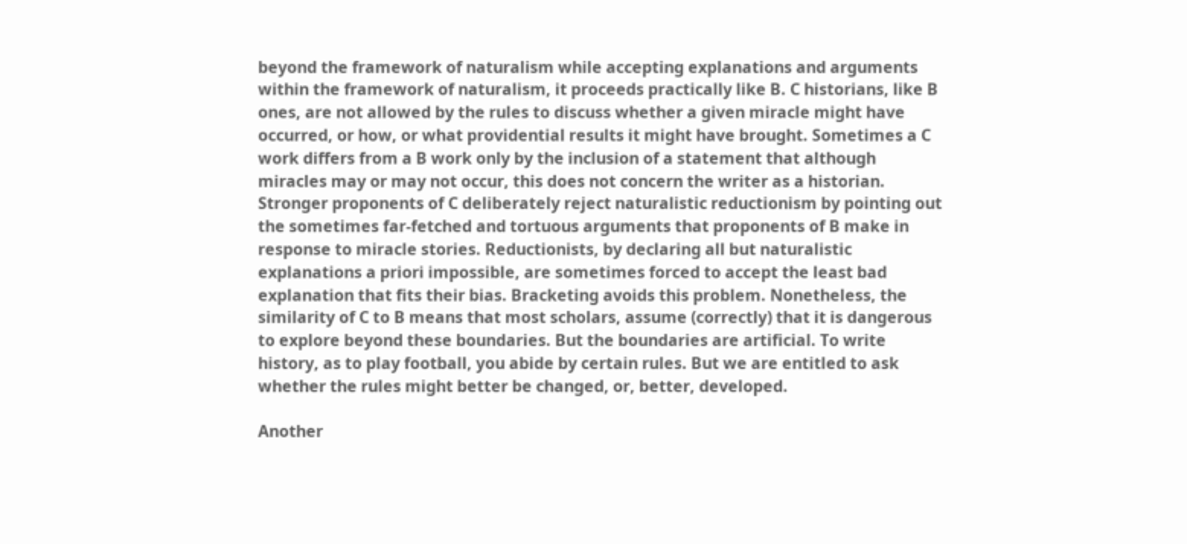beyond the framework of naturalism while accepting explanations and arguments within the framework of naturalism, it proceeds practically like B. C historians, like B ones, are not allowed by the rules to discuss whether a given miracle might have occurred, or how, or what providential results it might have brought. Sometimes a C work differs from a B work only by the inclusion of a statement that although miracles may or may not occur, this does not concern the writer as a historian. Stronger proponents of C deliberately reject naturalistic reductionism by pointing out the sometimes far-fetched and tortuous arguments that proponents of B make in response to miracle stories. Reductionists, by declaring all but naturalistic explanations a priori impossible, are sometimes forced to accept the least bad explanation that fits their bias. Bracketing avoids this problem. Nonetheless, the similarity of C to B means that most scholars, assume (correctly) that it is dangerous to explore beyond these boundaries. But the boundaries are artificial. To write history, as to play football, you abide by certain rules. But we are entitled to ask whether the rules might better be changed, or, better, developed.

Another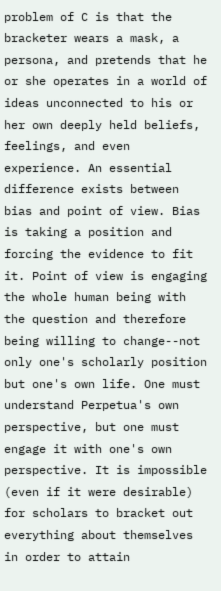problem of C is that the bracketer wears a mask, a persona, and pretends that he or she operates in a world of ideas unconnected to his or her own deeply held beliefs, feelings, and even experience. An essential difference exists between bias and point of view. Bias is taking a position and forcing the evidence to fit it. Point of view is engaging the whole human being with the question and therefore being willing to change--not only one's scholarly position but one's own life. One must understand Perpetua's own perspective, but one must engage it with one's own perspective. It is impossible (even if it were desirable) for scholars to bracket out everything about themselves in order to attain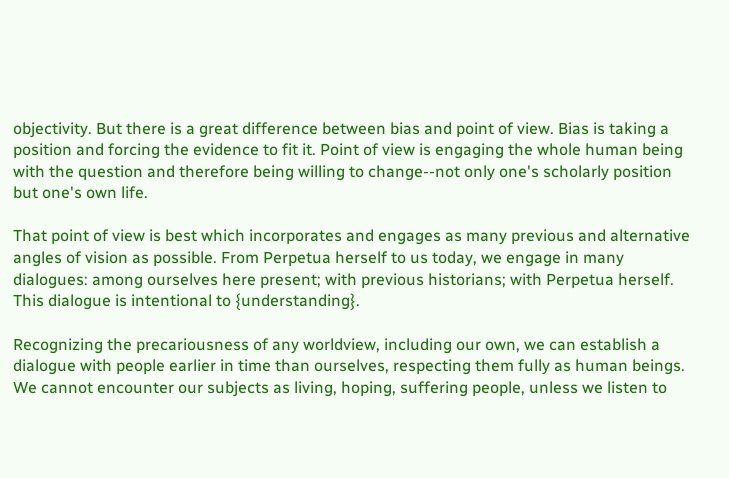objectivity. But there is a great difference between bias and point of view. Bias is taking a position and forcing the evidence to fit it. Point of view is engaging the whole human being with the question and therefore being willing to change--not only one's scholarly position but one's own life.

That point of view is best which incorporates and engages as many previous and alternative angles of vision as possible. From Perpetua herself to us today, we engage in many dialogues: among ourselves here present; with previous historians; with Perpetua herself. This dialogue is intentional to {understanding}.

Recognizing the precariousness of any worldview, including our own, we can establish a dialogue with people earlier in time than ourselves, respecting them fully as human beings. We cannot encounter our subjects as living, hoping, suffering people, unless we listen to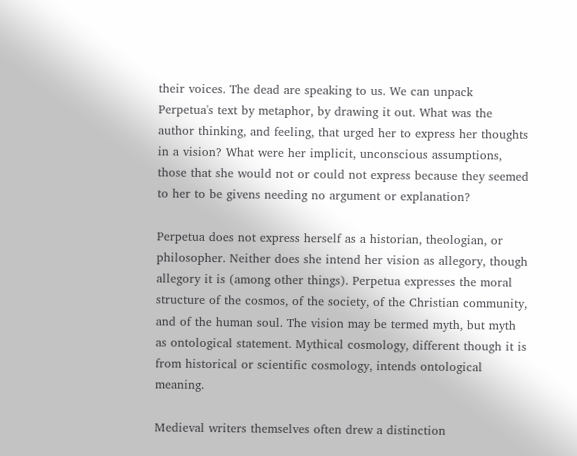their voices. The dead are speaking to us. We can unpack Perpetua's text by metaphor, by drawing it out. What was the author thinking, and feeling, that urged her to express her thoughts in a vision? What were her implicit, unconscious assumptions, those that she would not or could not express because they seemed to her to be givens needing no argument or explanation?

Perpetua does not express herself as a historian, theologian, or philosopher. Neither does she intend her vision as allegory, though allegory it is (among other things). Perpetua expresses the moral structure of the cosmos, of the society, of the Christian community, and of the human soul. The vision may be termed myth, but myth as ontological statement. Mythical cosmology, different though it is from historical or scientific cosmology, intends ontological meaning.

Medieval writers themselves often drew a distinction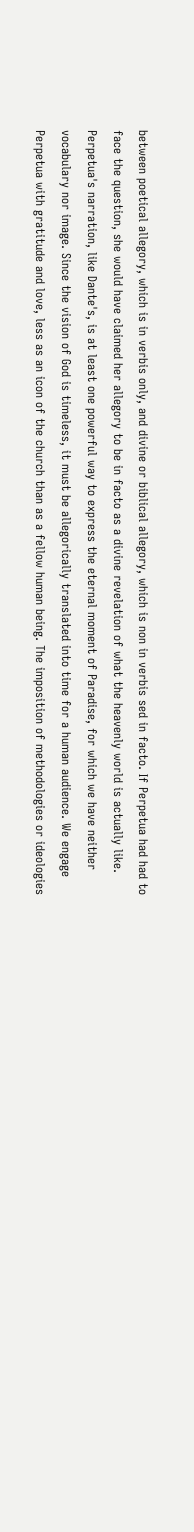between poetical allegory, which is in verbis only, and divine or biblical allegory, which is non in verbis sed in facto. If Perpetua had had to face the question, she would have claimed her allegory to be in facto as a divine revelation of what the heavenly world is actually like. Perpetua's narration, like Dante's, is at least one powerful way to express the eternal moment of Paradise, for which we have neither vocabulary nor image. Since the vision of God is timeless, it must be allegorically translated into time for a human audience. We engage Perpetua with gratitude and love, less as an icon of the church than as a fellow human being. The imposition of methodologies or ideologies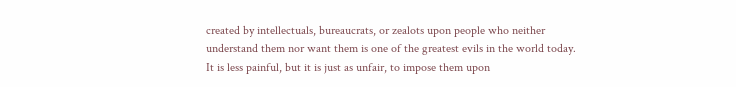created by intellectuals, bureaucrats, or zealots upon people who neither understand them nor want them is one of the greatest evils in the world today. It is less painful, but it is just as unfair, to impose them upon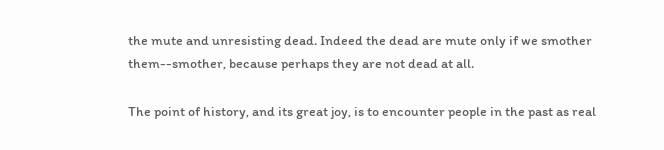the mute and unresisting dead. Indeed the dead are mute only if we smother them--smother, because perhaps they are not dead at all.

The point of history, and its great joy, is to encounter people in the past as real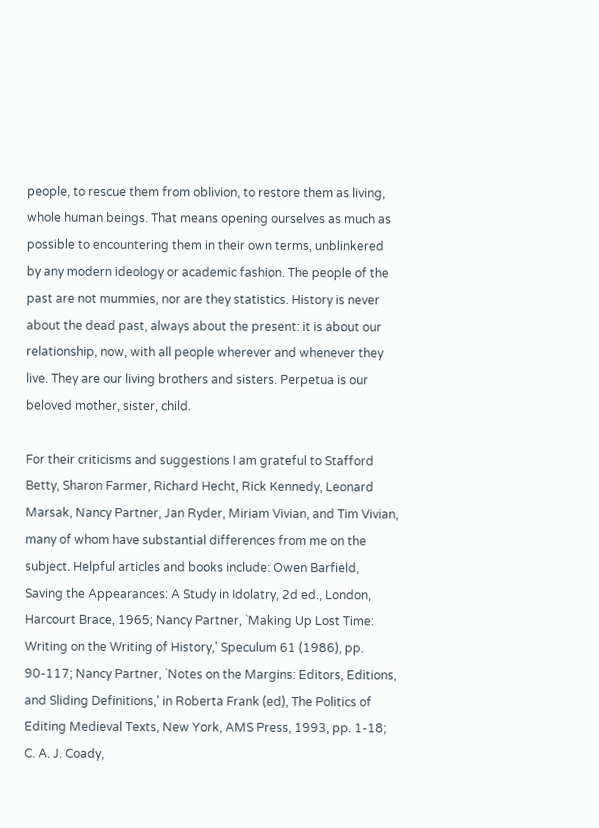people, to rescue them from oblivion, to restore them as living, whole human beings. That means opening ourselves as much as possible to encountering them in their own terms, unblinkered by any modern ideology or academic fashion. The people of the past are not mummies, nor are they statistics. History is never about the dead past, always about the present: it is about our relationship, now, with all people wherever and whenever they live. They are our living brothers and sisters. Perpetua is our beloved mother, sister, child.

For their criticisms and suggestions I am grateful to Stafford Betty, Sharon Farmer, Richard Hecht, Rick Kennedy, Leonard Marsak, Nancy Partner, Jan Ryder, Miriam Vivian, and Tim Vivian, many of whom have substantial differences from me on the subject. Helpful articles and books include: Owen Barfield, Saving the Appearances: A Study in Idolatry, 2d ed., London, Harcourt Brace, 1965; Nancy Partner, `Making Up Lost Time: Writing on the Writing of History,' Speculum 61 (1986), pp. 90-117; Nancy Partner, `Notes on the Margins: Editors, Editions, and Sliding Definitions,' in Roberta Frank (ed), The Politics of Editing Medieval Texts, New York, AMS Press, 1993, pp. 1-18; C. A. J. Coady,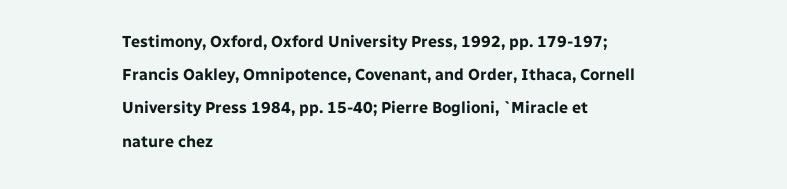Testimony, Oxford, Oxford University Press, 1992, pp. 179-197; Francis Oakley, Omnipotence, Covenant, and Order, Ithaca, Cornell University Press 1984, pp. 15-40; Pierre Boglioni, `Miracle et nature chez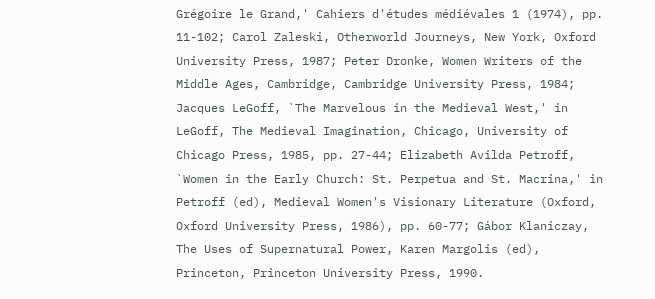Grégoire le Grand,' Cahiers d'études médiévales 1 (1974), pp. 11-102; Carol Zaleski, Otherworld Journeys, New York, Oxford University Press, 1987; Peter Dronke, Women Writers of the Middle Ages, Cambridge, Cambridge University Press, 1984; Jacques LeGoff, `The Marvelous in the Medieval West,' in LeGoff, The Medieval Imagination, Chicago, University of Chicago Press, 1985, pp. 27-44; Elizabeth Avilda Petroff, `Women in the Early Church: St. Perpetua and St. Macrina,' in Petroff (ed), Medieval Women's Visionary Literature (Oxford, Oxford University Press, 1986), pp. 60-77; Gábor Klaniczay, The Uses of Supernatural Power, Karen Margolis (ed), Princeton, Princeton University Press, 1990.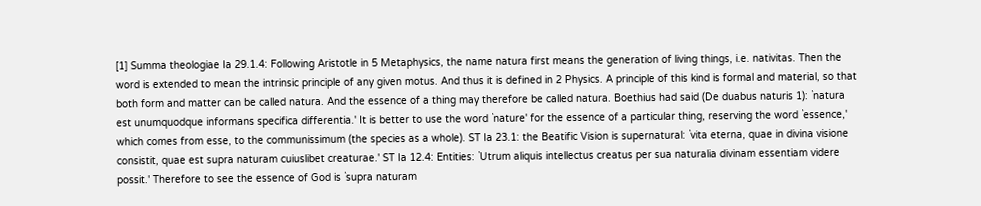[1] Summa theologiae Ia 29.1.4: Following Aristotle in 5 Metaphysics, the name natura first means the generation of living things, i.e. nativitas. Then the word is extended to mean the intrinsic principle of any given motus. And thus it is defined in 2 Physics. A principle of this kind is formal and material, so that both form and matter can be called natura. And the essence of a thing may therefore be called natura. Boethius had said (De duabus naturis 1): `natura est unumquodque informans specifica differentia.' It is better to use the word `nature' for the essence of a particular thing, reserving the word `essence,' which comes from esse, to the communissimum (the species as a whole). ST Ia 23.1: the Beatific Vision is supernatural: `vita eterna, quae in divina visione consistit, quae est supra naturam cuiuslibet creaturae.' ST Ia 12.4: Entities: `Utrum aliquis intellectus creatus per sua naturalia divinam essentiam videre possit.' Therefore to see the essence of God is `supra naturam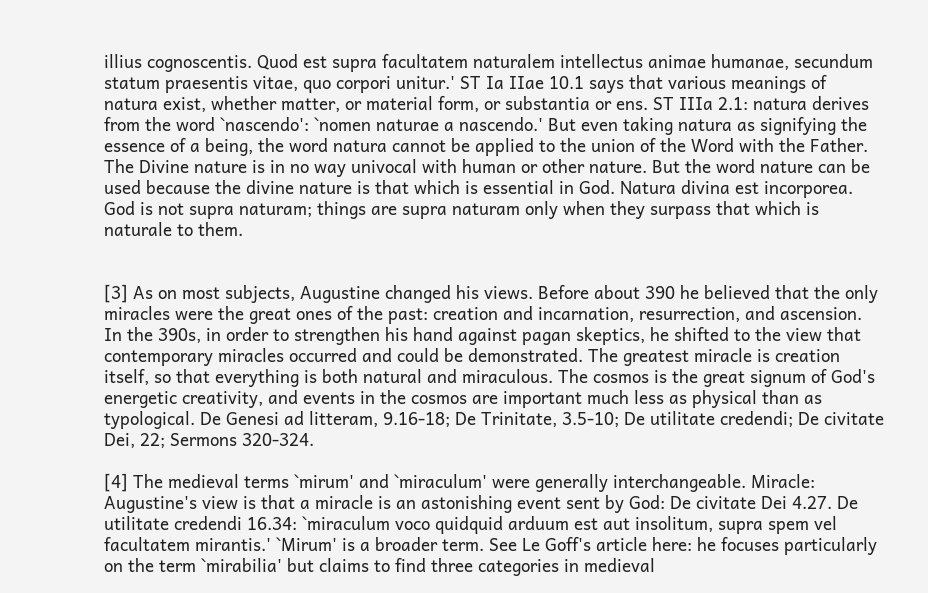illius cognoscentis. Quod est supra facultatem naturalem intellectus animae humanae, secundum statum praesentis vitae, quo corpori unitur.' ST Ia IIae 10.1 says that various meanings of natura exist, whether matter, or material form, or substantia or ens. ST IIIa 2.1: natura derives from the word `nascendo': `nomen naturae a nascendo.' But even taking natura as signifying the essence of a being, the word natura cannot be applied to the union of the Word with the Father. The Divine nature is in no way univocal with human or other nature. But the word nature can be used because the divine nature is that which is essential in God. Natura divina est incorporea. God is not supra naturam; things are supra naturam only when they surpass that which is naturale to them.


[3] As on most subjects, Augustine changed his views. Before about 390 he believed that the only miracles were the great ones of the past: creation and incarnation, resurrection, and ascension. In the 390s, in order to strengthen his hand against pagan skeptics, he shifted to the view that contemporary miracles occurred and could be demonstrated. The greatest miracle is creation itself, so that everything is both natural and miraculous. The cosmos is the great signum of God's energetic creativity, and events in the cosmos are important much less as physical than as typological. De Genesi ad litteram, 9.16-18; De Trinitate, 3.5-10; De utilitate credendi; De civitate Dei, 22; Sermons 320-324.

[4] The medieval terms `mirum' and `miraculum' were generally interchangeable. Miracle: Augustine's view is that a miracle is an astonishing event sent by God: De civitate Dei 4.27. De utilitate credendi 16.34: `miraculum voco quidquid arduum est aut insolitum, supra spem vel facultatem mirantis.' `Mirum' is a broader term. See Le Goff's article here: he focuses particularly on the term `mirabilia' but claims to find three categories in medieval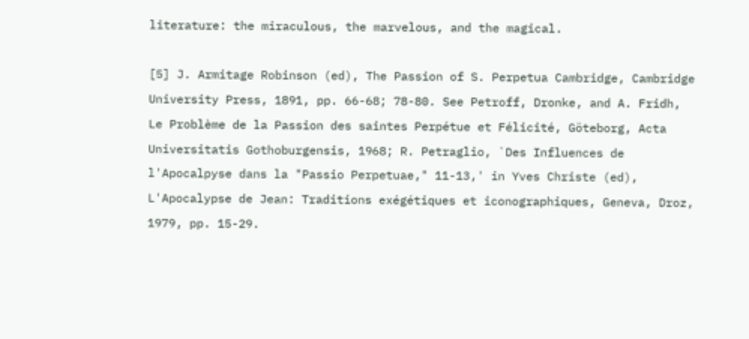literature: the miraculous, the marvelous, and the magical.

[5] J. Armitage Robinson (ed), The Passion of S. Perpetua Cambridge, Cambridge University Press, 1891, pp. 66-68; 78-80. See Petroff, Dronke, and A. Fridh, Le Problème de la Passion des saintes Perpétue et Félicité, Göteborg, Acta Universitatis Gothoburgensis, 1968; R. Petraglio, `Des Influences de l'Apocalpyse dans la "Passio Perpetuae," 11-13,' in Yves Christe (ed), L'Apocalypse de Jean: Traditions exégétiques et iconographiques, Geneva, Droz, 1979, pp. 15-29.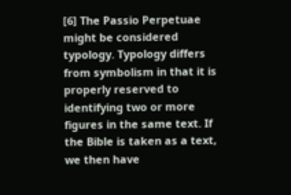[6] The Passio Perpetuae might be considered typology. Typology differs from symbolism in that it is properly reserved to identifying two or more figures in the same text. If the Bible is taken as a text, we then have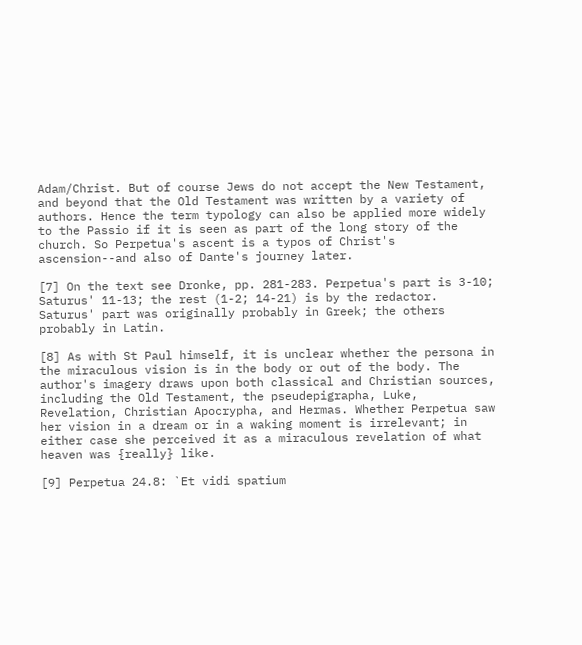Adam/Christ. But of course Jews do not accept the New Testament, and beyond that the Old Testament was written by a variety of authors. Hence the term typology can also be applied more widely to the Passio if it is seen as part of the long story of the church. So Perpetua's ascent is a typos of Christ's ascension--and also of Dante's journey later.

[7] On the text see Dronke, pp. 281-283. Perpetua's part is 3-10; Saturus' 11-13; the rest (1-2; 14-21) is by the redactor. Saturus' part was originally probably in Greek; the others probably in Latin.

[8] As with St Paul himself, it is unclear whether the persona in the miraculous vision is in the body or out of the body. The author's imagery draws upon both classical and Christian sources, including the Old Testament, the pseudepigrapha, Luke, Revelation, Christian Apocrypha, and Hermas. Whether Perpetua saw her vision in a dream or in a waking moment is irrelevant; in either case she perceived it as a miraculous revelation of what heaven was {really} like.

[9] Perpetua 24.8: `Et vidi spatium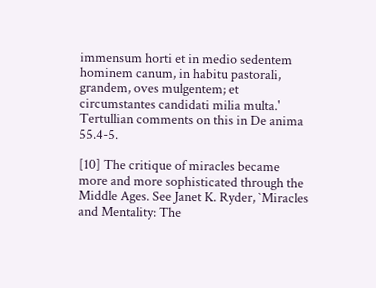immensum horti et in medio sedentem hominem canum, in habitu pastorali, grandem, oves mulgentem; et circumstantes candidati milia multa.' Tertullian comments on this in De anima 55.4-5.

[10] The critique of miracles became more and more sophisticated through the Middle Ages. See Janet K. Ryder, `Miracles and Mentality: The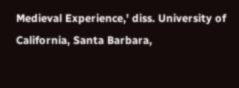Medieval Experience,' diss. University of California, Santa Barbara,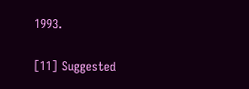1993.

[11] Suggested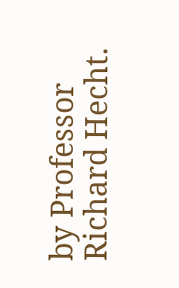by Professor Richard Hecht.